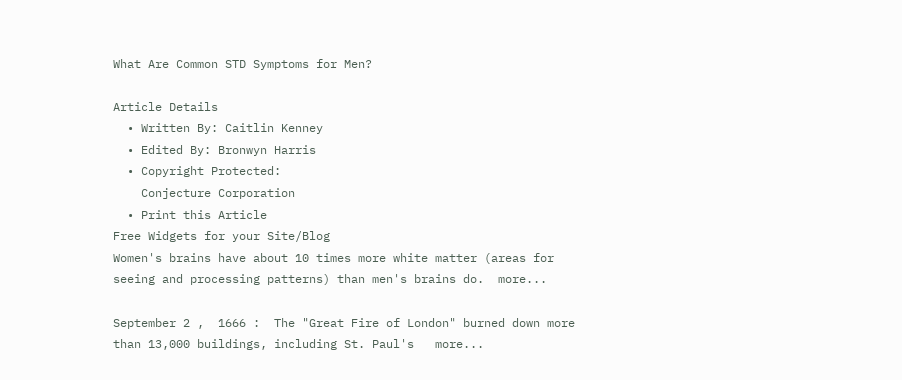What Are Common STD Symptoms for Men?

Article Details
  • Written By: Caitlin Kenney
  • Edited By: Bronwyn Harris
  • Copyright Protected:
    Conjecture Corporation
  • Print this Article
Free Widgets for your Site/Blog
Women's brains have about 10 times more white matter (areas for seeing and processing patterns) than men's brains do.  more...

September 2 ,  1666 :  The "Great Fire of London" burned down more than 13,000 buildings, including St. Paul's   more...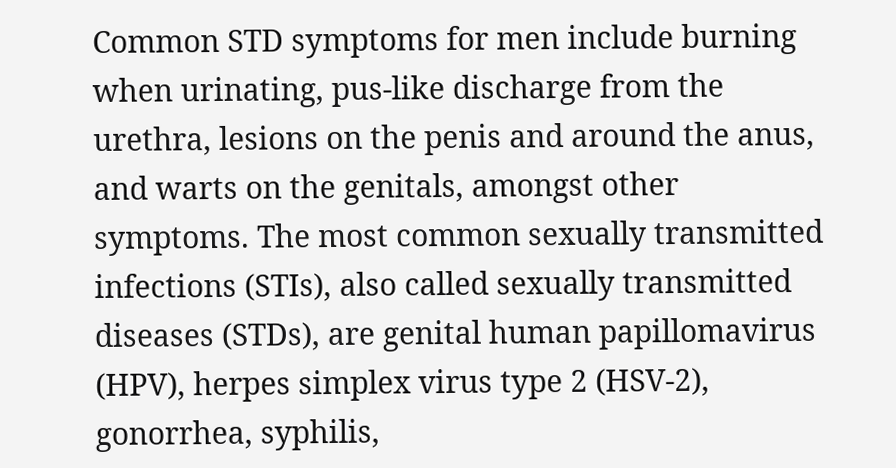Common STD symptoms for men include burning when urinating, pus-like discharge from the urethra, lesions on the penis and around the anus, and warts on the genitals, amongst other symptoms. The most common sexually transmitted infections (STIs), also called sexually transmitted diseases (STDs), are genital human papillomavirus (HPV), herpes simplex virus type 2 (HSV-2), gonorrhea, syphilis,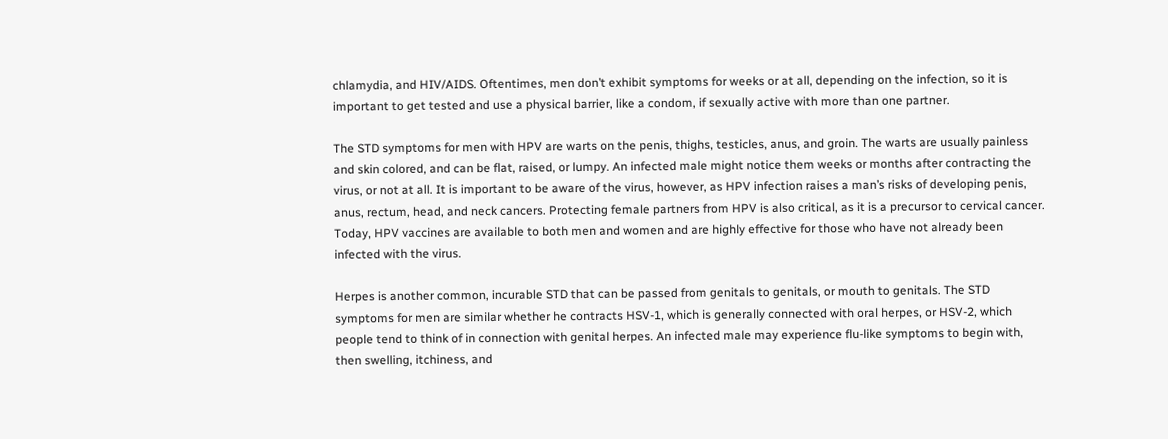chlamydia, and HIV/AIDS. Oftentimes, men don’t exhibit symptoms for weeks or at all, depending on the infection, so it is important to get tested and use a physical barrier, like a condom, if sexually active with more than one partner.

The STD symptoms for men with HPV are warts on the penis, thighs, testicles, anus, and groin. The warts are usually painless and skin colored, and can be flat, raised, or lumpy. An infected male might notice them weeks or months after contracting the virus, or not at all. It is important to be aware of the virus, however, as HPV infection raises a man’s risks of developing penis, anus, rectum, head, and neck cancers. Protecting female partners from HPV is also critical, as it is a precursor to cervical cancer. Today, HPV vaccines are available to both men and women and are highly effective for those who have not already been infected with the virus.

Herpes is another common, incurable STD that can be passed from genitals to genitals, or mouth to genitals. The STD symptoms for men are similar whether he contracts HSV-1, which is generally connected with oral herpes, or HSV-2, which people tend to think of in connection with genital herpes. An infected male may experience flu-like symptoms to begin with, then swelling, itchiness, and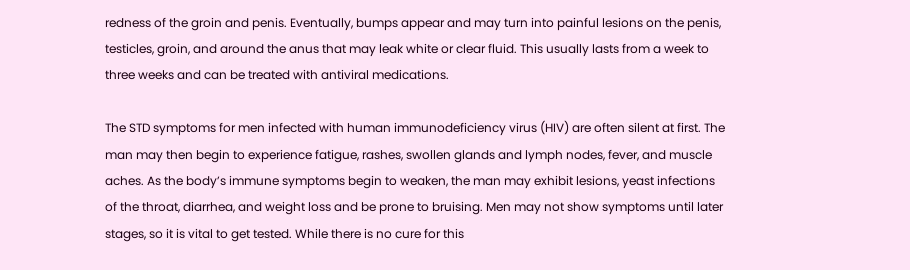redness of the groin and penis. Eventually, bumps appear and may turn into painful lesions on the penis, testicles, groin, and around the anus that may leak white or clear fluid. This usually lasts from a week to three weeks and can be treated with antiviral medications.

The STD symptoms for men infected with human immunodeficiency virus (HIV) are often silent at first. The man may then begin to experience fatigue, rashes, swollen glands and lymph nodes, fever, and muscle aches. As the body’s immune symptoms begin to weaken, the man may exhibit lesions, yeast infections of the throat, diarrhea, and weight loss and be prone to bruising. Men may not show symptoms until later stages, so it is vital to get tested. While there is no cure for this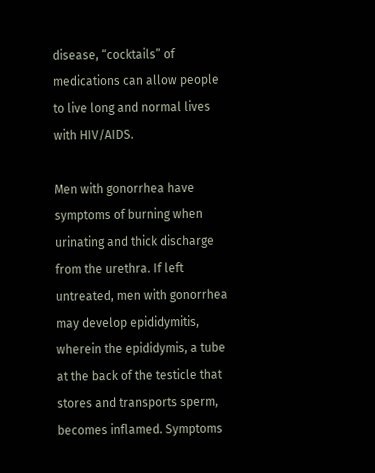disease, “cocktails” of medications can allow people to live long and normal lives with HIV/AIDS.

Men with gonorrhea have symptoms of burning when urinating and thick discharge from the urethra. If left untreated, men with gonorrhea may develop epididymitis, wherein the epididymis, a tube at the back of the testicle that stores and transports sperm, becomes inflamed. Symptoms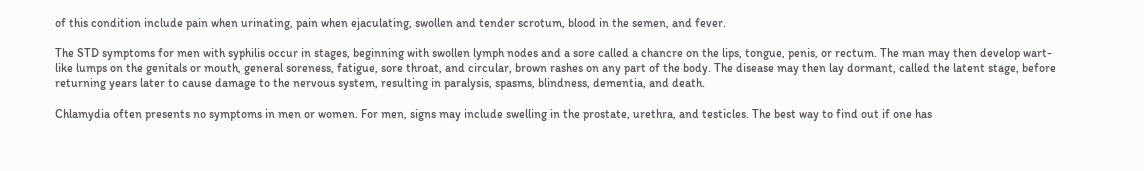of this condition include pain when urinating, pain when ejaculating, swollen and tender scrotum, blood in the semen, and fever.

The STD symptoms for men with syphilis occur in stages, beginning with swollen lymph nodes and a sore called a chancre on the lips, tongue, penis, or rectum. The man may then develop wart-like lumps on the genitals or mouth, general soreness, fatigue, sore throat, and circular, brown rashes on any part of the body. The disease may then lay dormant, called the latent stage, before returning years later to cause damage to the nervous system, resulting in paralysis, spasms, blindness, dementia, and death.

Chlamydia often presents no symptoms in men or women. For men, signs may include swelling in the prostate, urethra, and testicles. The best way to find out if one has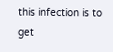this infection is to get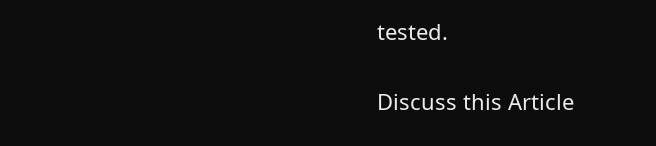tested.

Discuss this Article